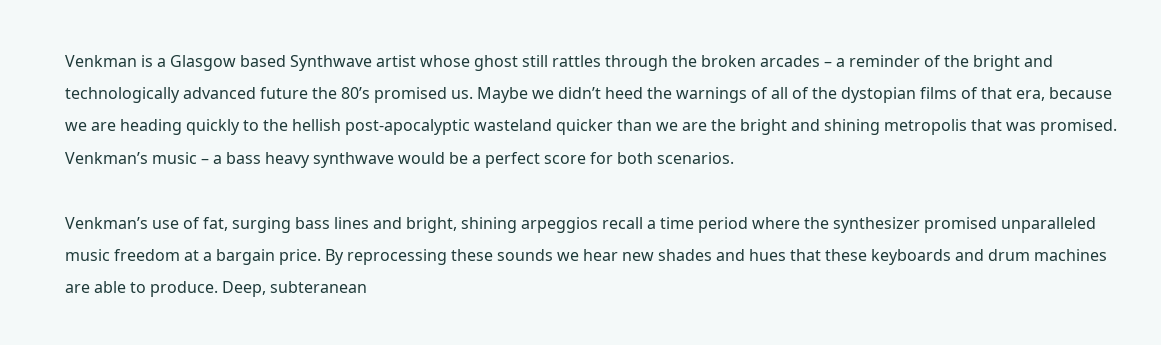Venkman is a Glasgow based Synthwave artist whose ghost still rattles through the broken arcades – a reminder of the bright and technologically advanced future the 80’s promised us. Maybe we didn’t heed the warnings of all of the dystopian films of that era, because we are heading quickly to the hellish post-apocalyptic wasteland quicker than we are the bright and shining metropolis that was promised. Venkman’s music – a bass heavy synthwave would be a perfect score for both scenarios.

Venkman’s use of fat, surging bass lines and bright, shining arpeggios recall a time period where the synthesizer promised unparalleled music freedom at a bargain price. By reprocessing these sounds we hear new shades and hues that these keyboards and drum machines are able to produce. Deep, subteranean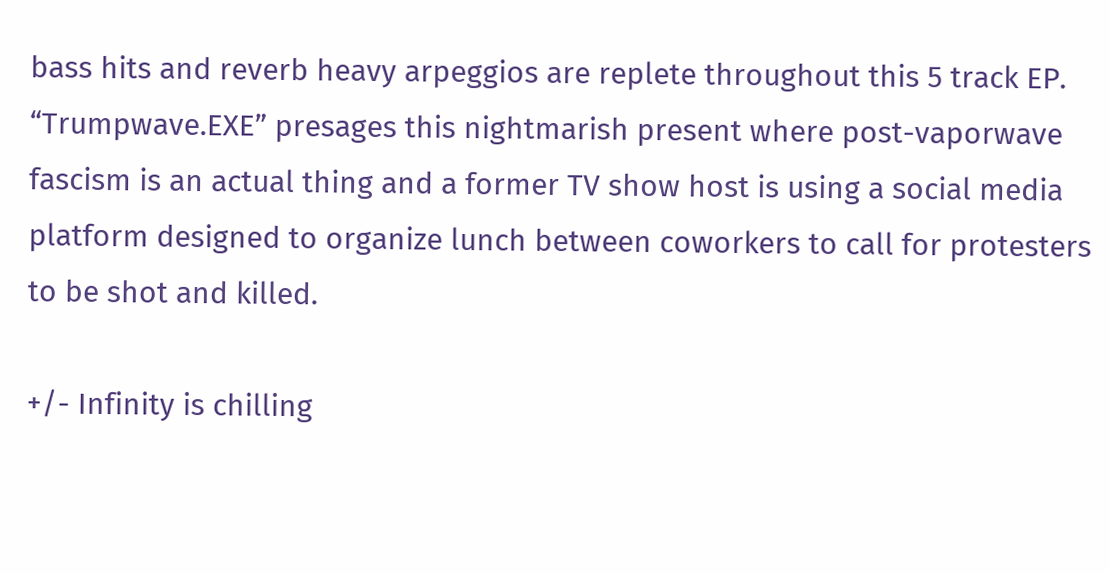bass hits and reverb heavy arpeggios are replete throughout this 5 track EP. “Trumpwave.EXE” presages this nightmarish present where post-vaporwave fascism is an actual thing and a former TV show host is using a social media platform designed to organize lunch between coworkers to call for protesters to be shot and killed.

+/- Infinity is chilling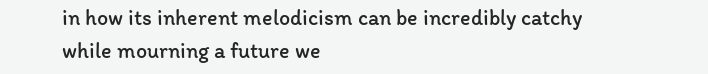in how its inherent melodicism can be incredibly catchy while mourning a future we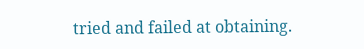tried and failed at obtaining.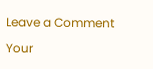Leave a Comment

Your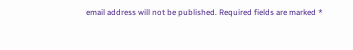email address will not be published. Required fields are marked *